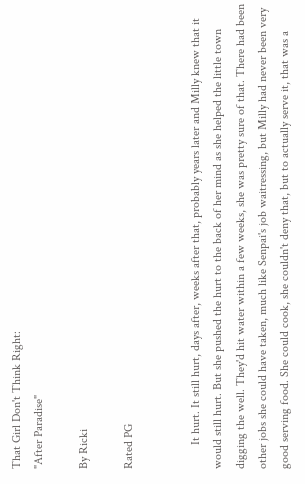That Girl Don't Think Right:
"After Paradise"

By Ricki

Rated PG


        It hurt. It still hurt, days after, weeks after that, probably years later and Milly knew that it would still hurt. But she pushed the hurt to the back of her mind as she helped the little town digging the well. They'd hit water within a few weeks, she was pretty sure of that. There had been other jobs she could have taken, much like Senpai's job waitressing, but Milly had never been very good serving food. She could cook, she couldn't deny that, but to actually serve it, that was a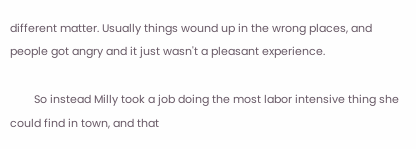different matter. Usually things wound up in the wrong places, and people got angry and it just wasn't a pleasant experience.

        So instead Milly took a job doing the most labor intensive thing she could find in town, and that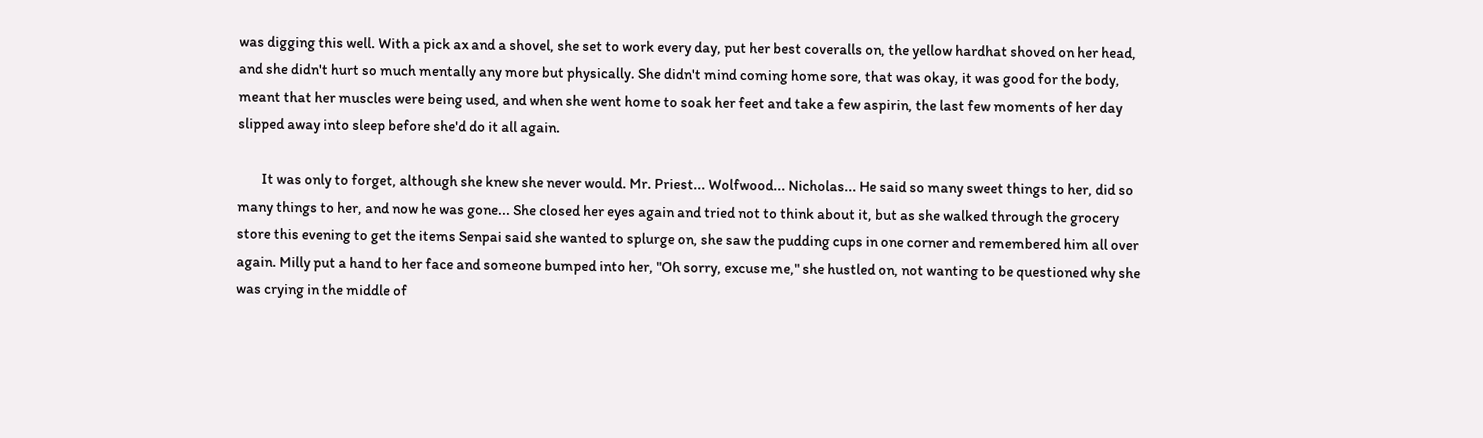was digging this well. With a pick ax and a shovel, she set to work every day, put her best coveralls on, the yellow hardhat shoved on her head, and she didn't hurt so much mentally any more but physically. She didn't mind coming home sore, that was okay, it was good for the body, meant that her muscles were being used, and when she went home to soak her feet and take a few aspirin, the last few moments of her day slipped away into sleep before she'd do it all again.

        It was only to forget, although she knew she never would. Mr. Priest... Wolfwood... Nicholas... He said so many sweet things to her, did so many things to her, and now he was gone... She closed her eyes again and tried not to think about it, but as she walked through the grocery store this evening to get the items Senpai said she wanted to splurge on, she saw the pudding cups in one corner and remembered him all over again. Milly put a hand to her face and someone bumped into her, "Oh sorry, excuse me," she hustled on, not wanting to be questioned why she was crying in the middle of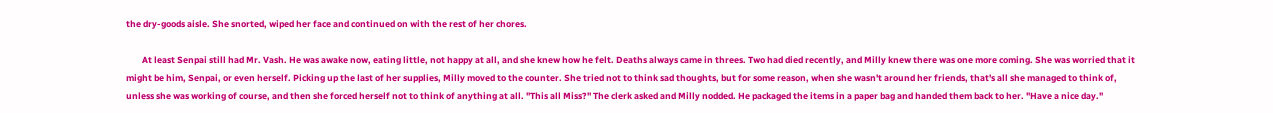the dry-goods aisle. She snorted, wiped her face and continued on with the rest of her chores.

        At least Senpai still had Mr. Vash. He was awake now, eating little, not happy at all, and she knew how he felt. Deaths always came in threes. Two had died recently, and Milly knew there was one more coming. She was worried that it might be him, Senpai, or even herself. Picking up the last of her supplies, Milly moved to the counter. She tried not to think sad thoughts, but for some reason, when she wasn't around her friends, that's all she managed to think of, unless she was working of course, and then she forced herself not to think of anything at all. "This all Miss?" The clerk asked and Milly nodded. He packaged the items in a paper bag and handed them back to her. "Have a nice day."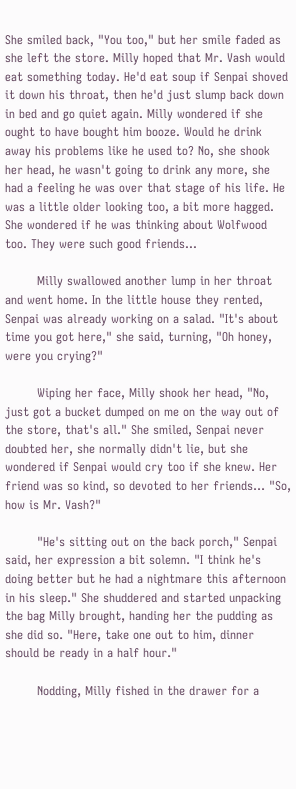She smiled back, "You too," but her smile faded as she left the store. Milly hoped that Mr. Vash would eat something today. He'd eat soup if Senpai shoved it down his throat, then he'd just slump back down in bed and go quiet again. Milly wondered if she ought to have bought him booze. Would he drink away his problems like he used to? No, she shook her head, he wasn't going to drink any more, she had a feeling he was over that stage of his life. He was a little older looking too, a bit more hagged. She wondered if he was thinking about Wolfwood too. They were such good friends...

        Milly swallowed another lump in her throat and went home. In the little house they rented, Senpai was already working on a salad. "It's about time you got here," she said, turning, "Oh honey, were you crying?"

        Wiping her face, Milly shook her head, "No, just got a bucket dumped on me on the way out of the store, that's all." She smiled, Senpai never doubted her, she normally didn't lie, but she wondered if Senpai would cry too if she knew. Her friend was so kind, so devoted to her friends... "So, how is Mr. Vash?"

        "He's sitting out on the back porch," Senpai said, her expression a bit solemn. "I think he's doing better but he had a nightmare this afternoon in his sleep." She shuddered and started unpacking the bag Milly brought, handing her the pudding as she did so. "Here, take one out to him, dinner should be ready in a half hour."

        Nodding, Milly fished in the drawer for a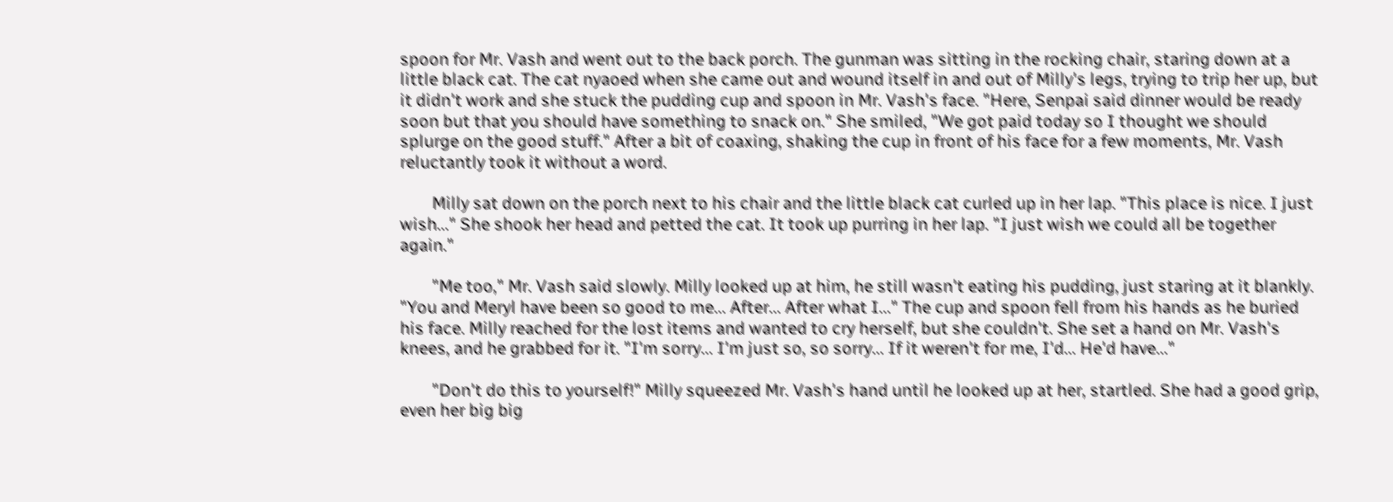spoon for Mr. Vash and went out to the back porch. The gunman was sitting in the rocking chair, staring down at a little black cat. The cat nyaoed when she came out and wound itself in and out of Milly's legs, trying to trip her up, but it didn't work and she stuck the pudding cup and spoon in Mr. Vash's face. "Here, Senpai said dinner would be ready soon but that you should have something to snack on." She smiled, "We got paid today so I thought we should splurge on the good stuff." After a bit of coaxing, shaking the cup in front of his face for a few moments, Mr. Vash reluctantly took it without a word.

        Milly sat down on the porch next to his chair and the little black cat curled up in her lap. "This place is nice. I just wish..." She shook her head and petted the cat. It took up purring in her lap. "I just wish we could all be together again."

        "Me too," Mr. Vash said slowly. Milly looked up at him, he still wasn't eating his pudding, just staring at it blankly. "You and Meryl have been so good to me... After... After what I..." The cup and spoon fell from his hands as he buried his face. Milly reached for the lost items and wanted to cry herself, but she couldn't. She set a hand on Mr. Vash's knees, and he grabbed for it. "I'm sorry... I'm just so, so sorry... If it weren't for me, I'd... He'd have..."

        "Don't do this to yourself!" Milly squeezed Mr. Vash's hand until he looked up at her, startled. She had a good grip, even her big big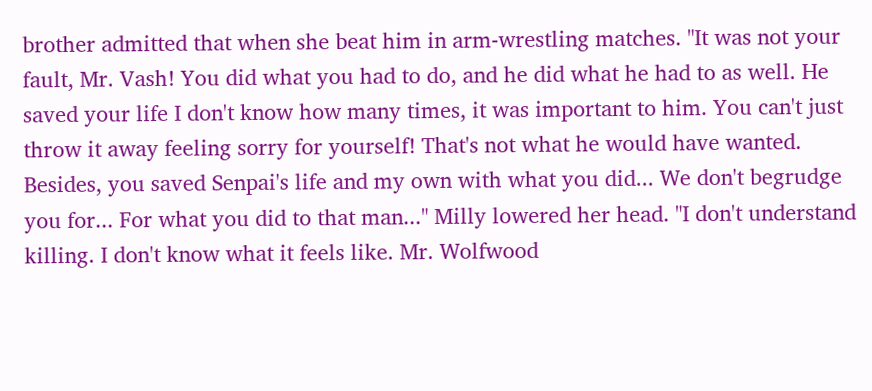brother admitted that when she beat him in arm-wrestling matches. "It was not your fault, Mr. Vash! You did what you had to do, and he did what he had to as well. He saved your life I don't know how many times, it was important to him. You can't just throw it away feeling sorry for yourself! That's not what he would have wanted. Besides, you saved Senpai's life and my own with what you did... We don't begrudge you for... For what you did to that man..." Milly lowered her head. "I don't understand killing. I don't know what it feels like. Mr. Wolfwood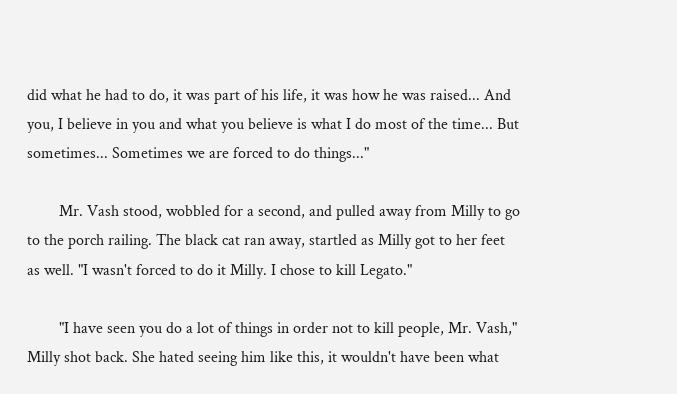did what he had to do, it was part of his life, it was how he was raised... And you, I believe in you and what you believe is what I do most of the time... But sometimes... Sometimes we are forced to do things..."

        Mr. Vash stood, wobbled for a second, and pulled away from Milly to go to the porch railing. The black cat ran away, startled as Milly got to her feet as well. "I wasn't forced to do it Milly. I chose to kill Legato."

        "I have seen you do a lot of things in order not to kill people, Mr. Vash," Milly shot back. She hated seeing him like this, it wouldn't have been what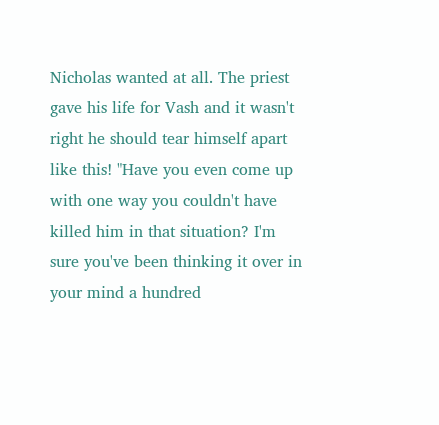Nicholas wanted at all. The priest gave his life for Vash and it wasn't right he should tear himself apart like this! "Have you even come up with one way you couldn't have killed him in that situation? I'm sure you've been thinking it over in your mind a hundred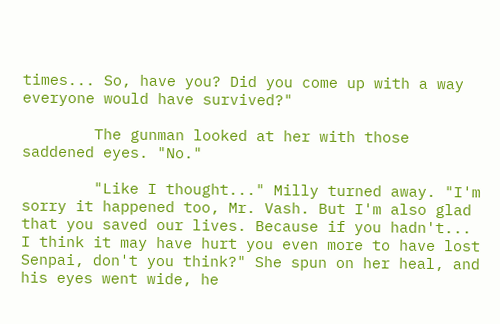times... So, have you? Did you come up with a way everyone would have survived?"

        The gunman looked at her with those saddened eyes. "No."

        "Like I thought..." Milly turned away. "I'm sorry it happened too, Mr. Vash. But I'm also glad that you saved our lives. Because if you hadn't... I think it may have hurt you even more to have lost Senpai, don't you think?" She spun on her heal, and his eyes went wide, he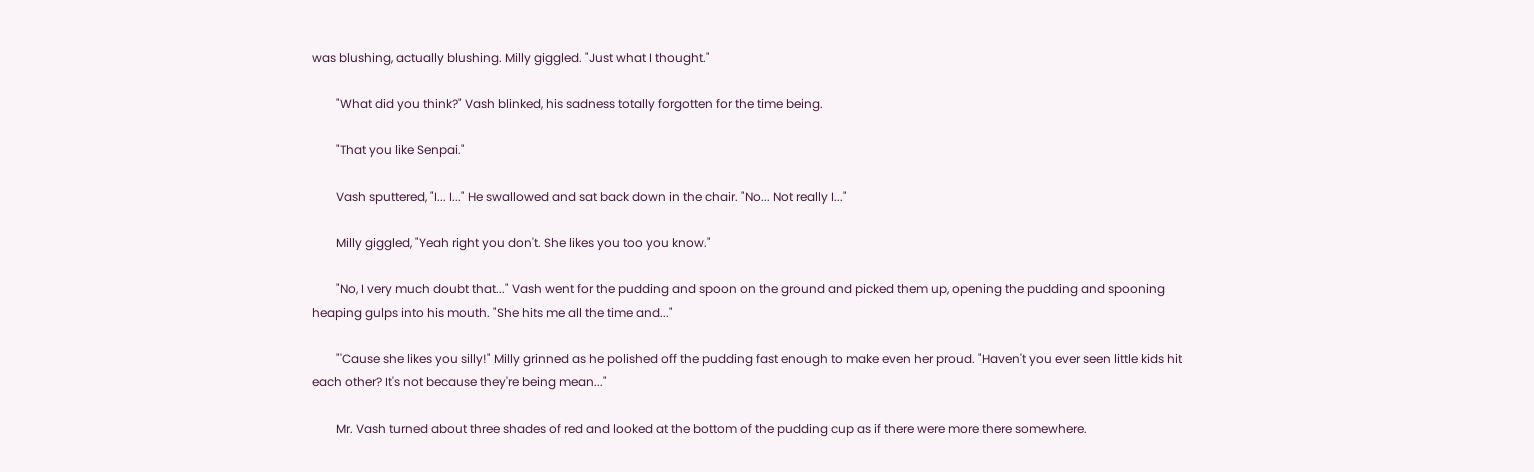was blushing, actually blushing. Milly giggled. "Just what I thought."

        "What did you think?" Vash blinked, his sadness totally forgotten for the time being.

        "That you like Senpai."

        Vash sputtered, "I... I..." He swallowed and sat back down in the chair. "No... Not really I..."

        Milly giggled, "Yeah right you don't. She likes you too you know."

        "No, I very much doubt that..." Vash went for the pudding and spoon on the ground and picked them up, opening the pudding and spooning heaping gulps into his mouth. "She hits me all the time and..."

        "'Cause she likes you silly!" Milly grinned as he polished off the pudding fast enough to make even her proud. "Haven't you ever seen little kids hit each other? It's not because they're being mean..."

        Mr. Vash turned about three shades of red and looked at the bottom of the pudding cup as if there were more there somewhere.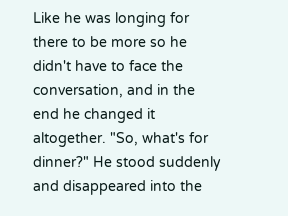Like he was longing for there to be more so he didn't have to face the conversation, and in the end he changed it altogether. "So, what's for dinner?" He stood suddenly and disappeared into the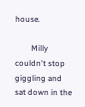house.

        Milly couldn't stop giggling and sat down in the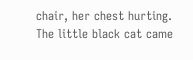chair, her chest hurting. The little black cat came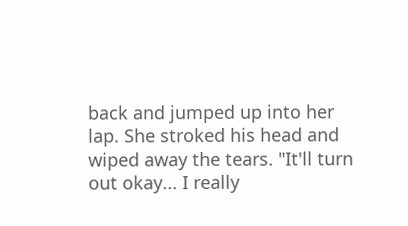back and jumped up into her lap. She stroked his head and wiped away the tears. "It'll turn out okay... I really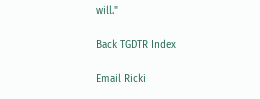will."

Back TGDTR Index

Email Ricki